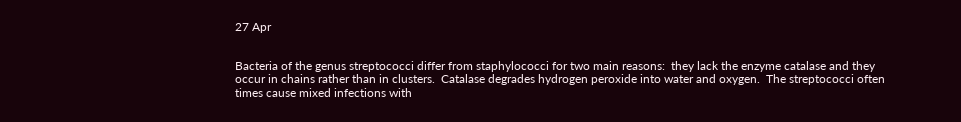27 Apr


Bacteria of the genus streptococci differ from staphylococci for two main reasons:  they lack the enzyme catalase and they occur in chains rather than in clusters.  Catalase degrades hydrogen peroxide into water and oxygen.  The streptococci often times cause mixed infections with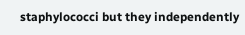staphylococci but they independently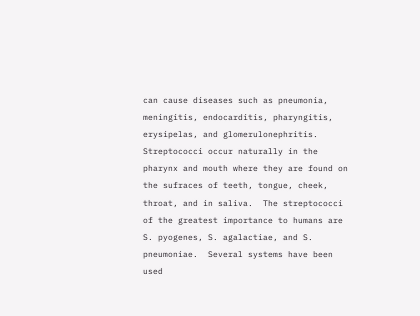can cause diseases such as pneumonia, meningitis, endocarditis, pharyngitis, erysipelas, and glomerulonephritis.  Streptococci occur naturally in the pharynx and mouth where they are found on the sufraces of teeth, tongue, cheek, throat, and in saliva.  The streptococci of the greatest importance to humans are S. pyogenes, S. agalactiae, and S. pneumoniae.  Several systems have been used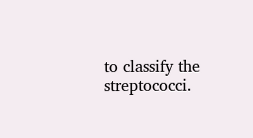to classify the streptococci.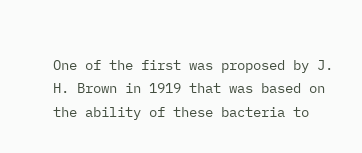One of the first was proposed by J. H. Brown in 1919 that was based on the ability of these bacteria to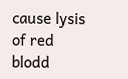cause lysis of red blodd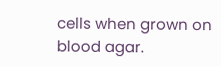cells when grown on blood agar.